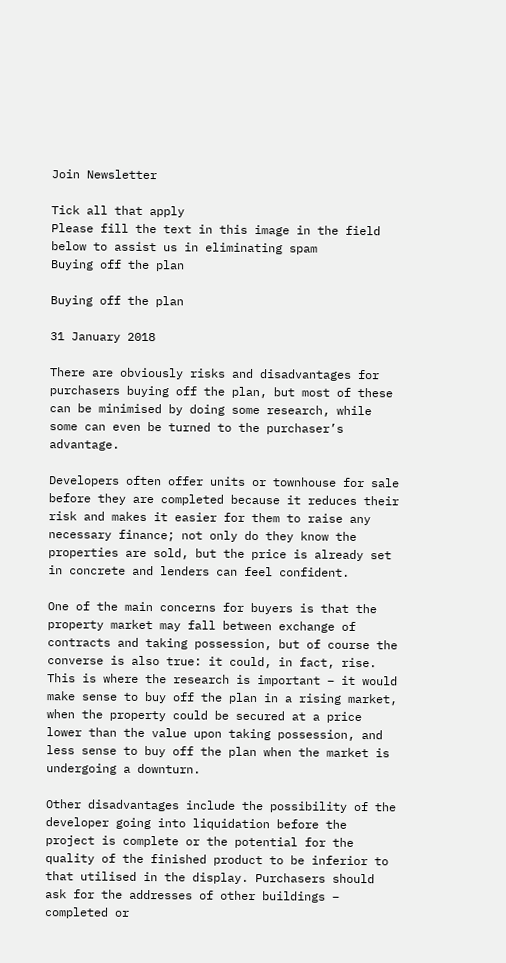Join Newsletter

Tick all that apply
Please fill the text in this image in the field below to assist us in eliminating spam
Buying off the plan

Buying off the plan

31 January 2018

There are obviously risks and disadvantages for purchasers buying off the plan, but most of these can be minimised by doing some research, while some can even be turned to the purchaser’s advantage.

Developers often offer units or townhouse for sale before they are completed because it reduces their risk and makes it easier for them to raise any necessary finance; not only do they know the properties are sold, but the price is already set in concrete and lenders can feel confident.

One of the main concerns for buyers is that the property market may fall between exchange of contracts and taking possession, but of course the converse is also true: it could, in fact, rise. This is where the research is important – it would make sense to buy off the plan in a rising market, when the property could be secured at a price lower than the value upon taking possession, and less sense to buy off the plan when the market is undergoing a downturn.

Other disadvantages include the possibility of the developer going into liquidation before the project is complete or the potential for the quality of the finished product to be inferior to that utilised in the display. Purchasers should ask for the addresses of other buildings – completed or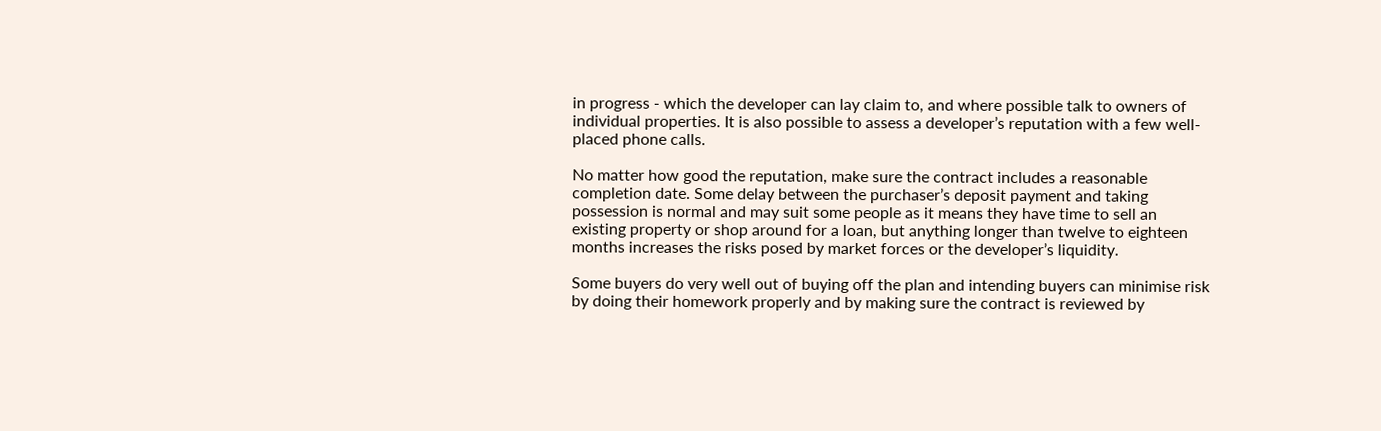in progress - which the developer can lay claim to, and where possible talk to owners of individual properties. It is also possible to assess a developer’s reputation with a few well-placed phone calls.

No matter how good the reputation, make sure the contract includes a reasonable completion date. Some delay between the purchaser’s deposit payment and taking possession is normal and may suit some people as it means they have time to sell an existing property or shop around for a loan, but anything longer than twelve to eighteen months increases the risks posed by market forces or the developer’s liquidity.

Some buyers do very well out of buying off the plan and intending buyers can minimise risk by doing their homework properly and by making sure the contract is reviewed by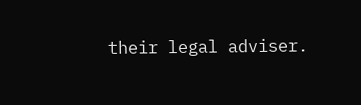their legal adviser.